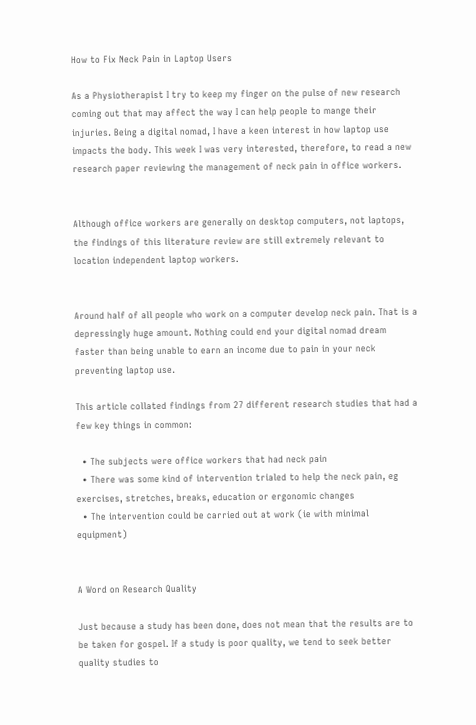How to Fix Neck Pain in Laptop Users

As a Physiotherapist I try to keep my finger on the pulse of new research coming out that may affect the way I can help people to mange their injuries. Being a digital nomad, I have a keen interest in how laptop use impacts the body. This week I was very interested, therefore, to read a new research paper reviewing the management of neck pain in office workers.


Although office workers are generally on desktop computers, not laptops, the findings of this literature review are still extremely relevant to location independent laptop workers.


Around half of all people who work on a computer develop neck pain. That is a depressingly huge amount. Nothing could end your digital nomad dream faster than being unable to earn an income due to pain in your neck preventing laptop use.

This article collated findings from 27 different research studies that had a few key things in common:

  • The subjects were office workers that had neck pain
  • There was some kind of intervention trialed to help the neck pain, eg exercises, stretches, breaks, education or ergonomic changes
  • The intervention could be carried out at work (ie with minimal equipment)


A Word on Research Quality

Just because a study has been done, does not mean that the results are to be taken for gospel. If a study is poor quality, we tend to seek better quality studies to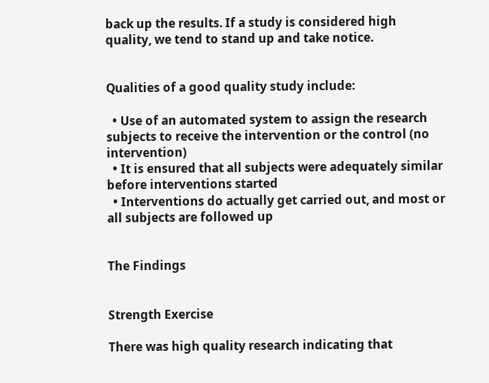back up the results. If a study is considered high quality, we tend to stand up and take notice.


Qualities of a good quality study include:

  • Use of an automated system to assign the research subjects to receive the intervention or the control (no intervention)
  • It is ensured that all subjects were adequately similar before interventions started
  • Interventions do actually get carried out, and most or all subjects are followed up


The Findings


Strength Exercise

There was high quality research indicating that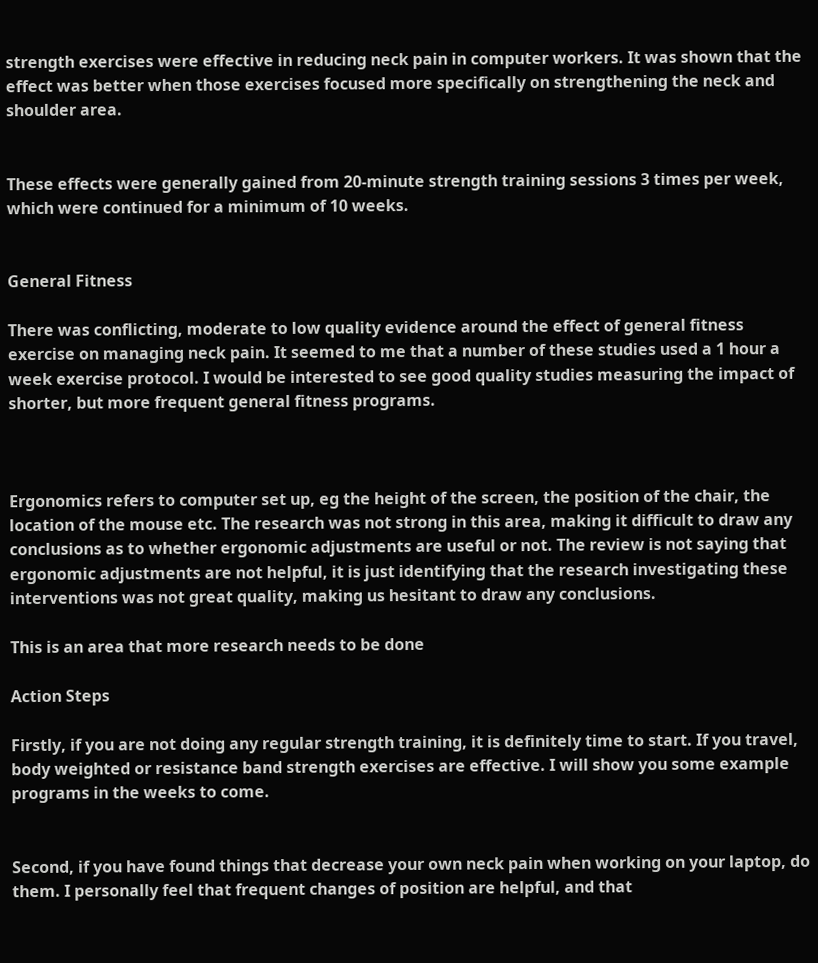strength exercises were effective in reducing neck pain in computer workers. It was shown that the effect was better when those exercises focused more specifically on strengthening the neck and shoulder area.


These effects were generally gained from 20-minute strength training sessions 3 times per week, which were continued for a minimum of 10 weeks.


General Fitness

There was conflicting, moderate to low quality evidence around the effect of general fitness exercise on managing neck pain. It seemed to me that a number of these studies used a 1 hour a week exercise protocol. I would be interested to see good quality studies measuring the impact of shorter, but more frequent general fitness programs.



Ergonomics refers to computer set up, eg the height of the screen, the position of the chair, the location of the mouse etc. The research was not strong in this area, making it difficult to draw any conclusions as to whether ergonomic adjustments are useful or not. The review is not saying that ergonomic adjustments are not helpful, it is just identifying that the research investigating these interventions was not great quality, making us hesitant to draw any conclusions.

This is an area that more research needs to be done

Action Steps

Firstly, if you are not doing any regular strength training, it is definitely time to start. If you travel, body weighted or resistance band strength exercises are effective. I will show you some example programs in the weeks to come.


Second, if you have found things that decrease your own neck pain when working on your laptop, do them. I personally feel that frequent changes of position are helpful, and that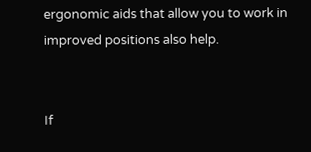ergonomic aids that allow you to work in improved positions also help.


If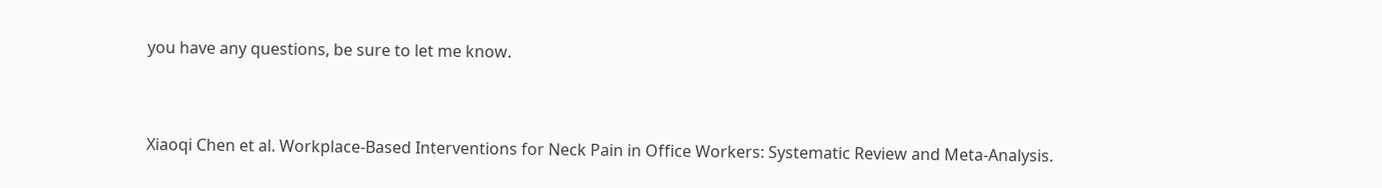you have any questions, be sure to let me know.



Xiaoqi Chen et al. Workplace-Based Interventions for Neck Pain in Office Workers: Systematic Review and Meta-Analysis.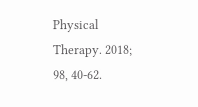Physical Therapy. 2018; 98, 40-62.